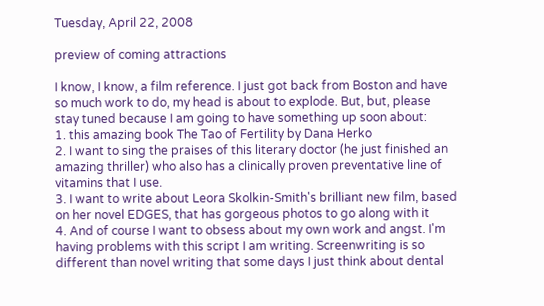Tuesday, April 22, 2008

preview of coming attractions

I know, I know, a film reference. I just got back from Boston and have so much work to do, my head is about to explode. But, but, please stay tuned because I am going to have something up soon about:
1. this amazing book The Tao of Fertility by Dana Herko
2. I want to sing the praises of this literary doctor (he just finished an amazing thriller) who also has a clinically proven preventative line of vitamins that I use.
3. I want to write about Leora Skolkin-Smith's brilliant new film, based on her novel EDGES, that has gorgeous photos to go along with it
4. And of course I want to obsess about my own work and angst. I'm having problems with this script I am writing. Screenwriting is so different than novel writing that some days I just think about dental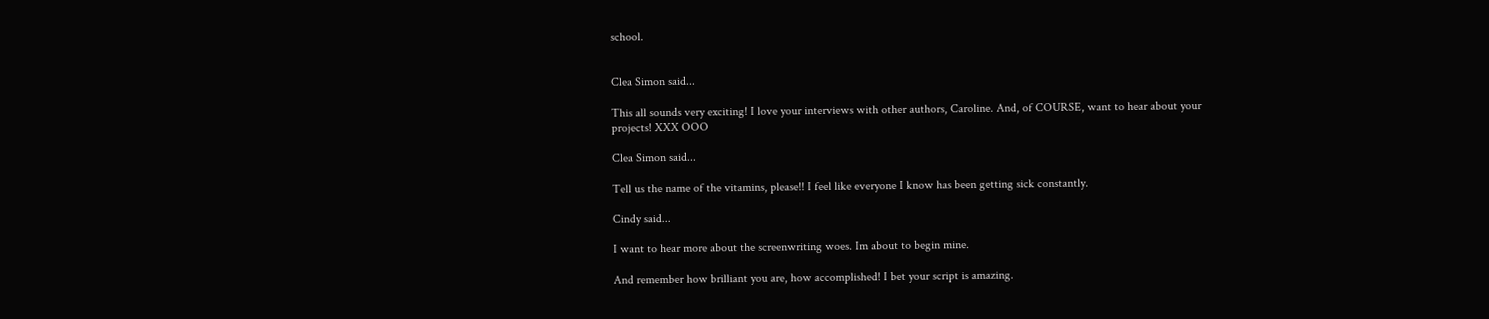school.


Clea Simon said...

This all sounds very exciting! I love your interviews with other authors, Caroline. And, of COURSE, want to hear about your projects! XXX OOO

Clea Simon said...

Tell us the name of the vitamins, please!! I feel like everyone I know has been getting sick constantly.

Cindy said...

I want to hear more about the screenwriting woes. Im about to begin mine.

And remember how brilliant you are, how accomplished! I bet your script is amazing.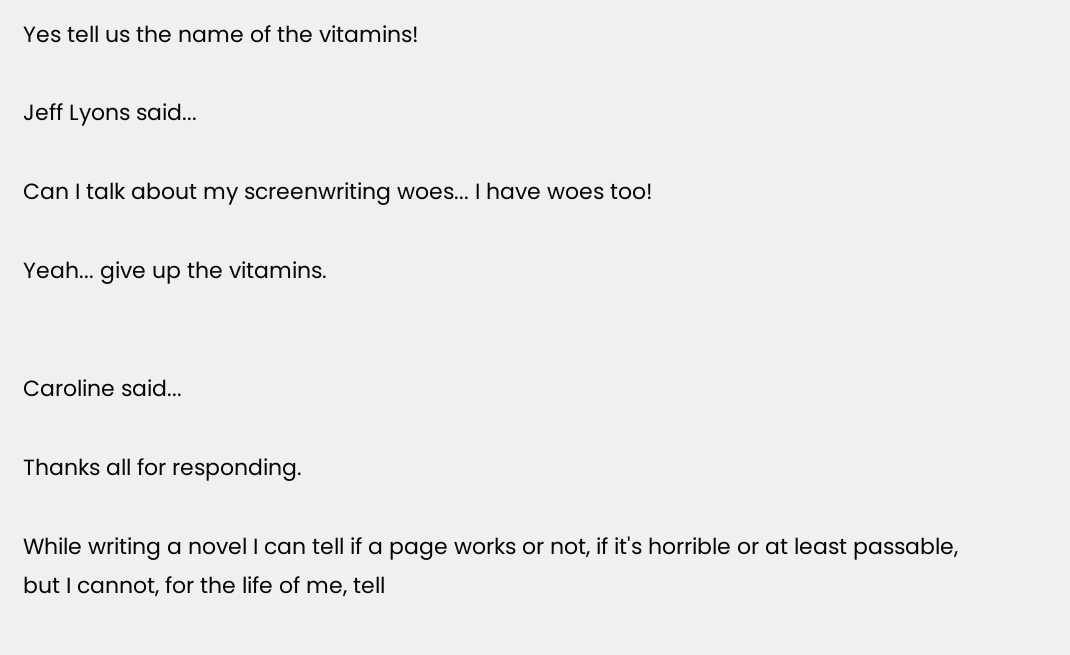Yes tell us the name of the vitamins!

Jeff Lyons said...

Can I talk about my screenwriting woes... I have woes too!

Yeah... give up the vitamins.


Caroline said...

Thanks all for responding.

While writing a novel I can tell if a page works or not, if it's horrible or at least passable, but I cannot, for the life of me, tell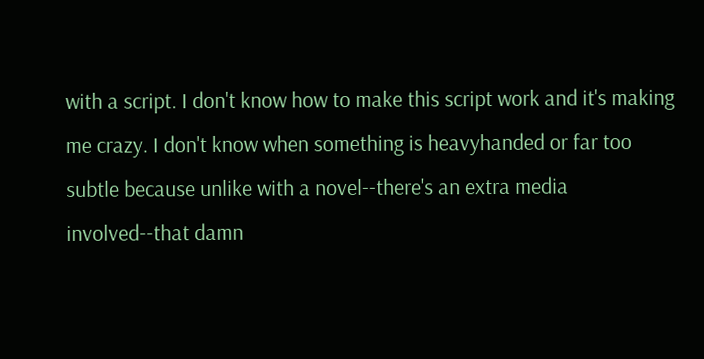with a script. I don't know how to make this script work and it's making me crazy. I don't know when something is heavyhanded or far too subtle because unlike with a novel--there's an extra media involved--that damn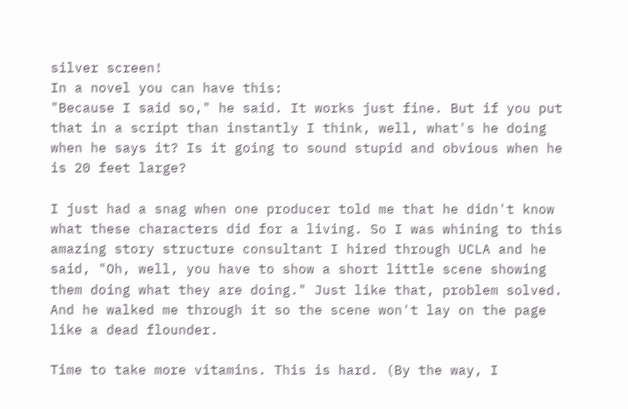silver screen!
In a novel you can have this:
"Because I said so," he said. It works just fine. But if you put that in a script than instantly I think, well, what's he doing when he says it? Is it going to sound stupid and obvious when he is 20 feet large?

I just had a snag when one producer told me that he didn't know what these characters did for a living. So I was whining to this amazing story structure consultant I hired through UCLA and he said, "Oh, well, you have to show a short little scene showing them doing what they are doing." Just like that, problem solved. And he walked me through it so the scene won't lay on the page like a dead flounder.

Time to take more vitamins. This is hard. (By the way, I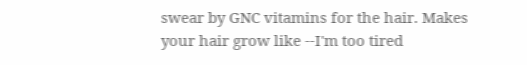swear by GNC vitamins for the hair. Makes your hair grow like --I'm too tired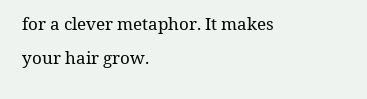for a clever metaphor. It makes your hair grow.